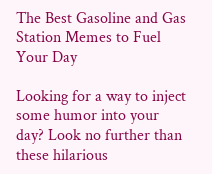The Best Gasoline and Gas Station Memes to Fuel Your Day

Looking for a way to inject some humor into your day? Look no further than these hilarious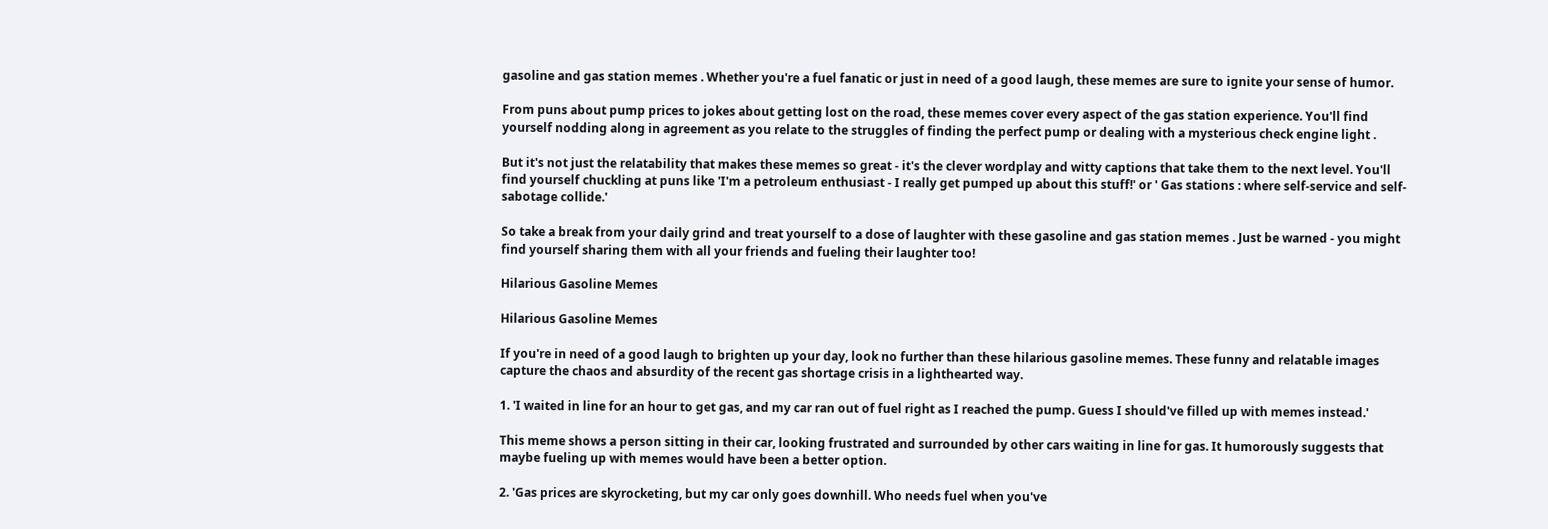gasoline and gas station memes . Whether you're a fuel fanatic or just in need of a good laugh, these memes are sure to ignite your sense of humor.

From puns about pump prices to jokes about getting lost on the road, these memes cover every aspect of the gas station experience. You'll find yourself nodding along in agreement as you relate to the struggles of finding the perfect pump or dealing with a mysterious check engine light .

But it's not just the relatability that makes these memes so great - it's the clever wordplay and witty captions that take them to the next level. You'll find yourself chuckling at puns like 'I'm a petroleum enthusiast - I really get pumped up about this stuff!' or ' Gas stations : where self-service and self-sabotage collide.'

So take a break from your daily grind and treat yourself to a dose of laughter with these gasoline and gas station memes . Just be warned - you might find yourself sharing them with all your friends and fueling their laughter too!

Hilarious Gasoline Memes

Hilarious Gasoline Memes

If you're in need of a good laugh to brighten up your day, look no further than these hilarious gasoline memes. These funny and relatable images capture the chaos and absurdity of the recent gas shortage crisis in a lighthearted way.

1. 'I waited in line for an hour to get gas, and my car ran out of fuel right as I reached the pump. Guess I should've filled up with memes instead.'

This meme shows a person sitting in their car, looking frustrated and surrounded by other cars waiting in line for gas. It humorously suggests that maybe fueling up with memes would have been a better option.

2. 'Gas prices are skyrocketing, but my car only goes downhill. Who needs fuel when you've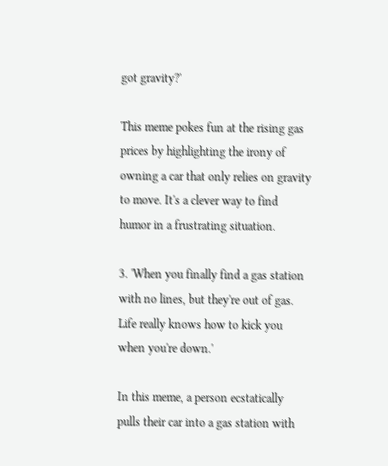got gravity?'

This meme pokes fun at the rising gas prices by highlighting the irony of owning a car that only relies on gravity to move. It's a clever way to find humor in a frustrating situation.

3. 'When you finally find a gas station with no lines, but they're out of gas. Life really knows how to kick you when you're down.'

In this meme, a person ecstatically pulls their car into a gas station with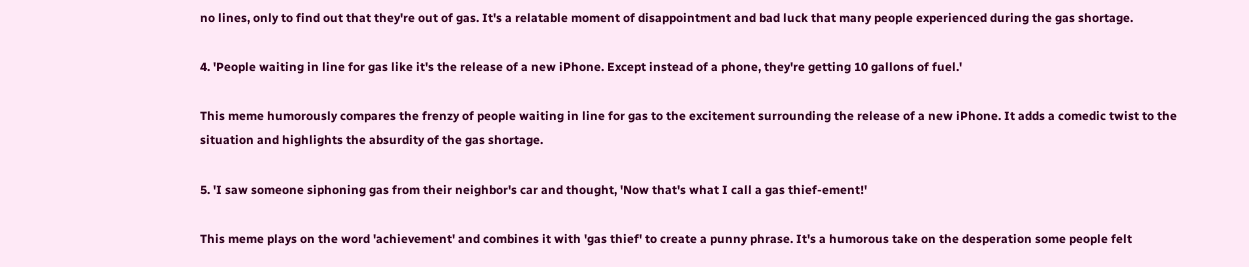no lines, only to find out that they're out of gas. It's a relatable moment of disappointment and bad luck that many people experienced during the gas shortage.

4. 'People waiting in line for gas like it's the release of a new iPhone. Except instead of a phone, they're getting 10 gallons of fuel.'

This meme humorously compares the frenzy of people waiting in line for gas to the excitement surrounding the release of a new iPhone. It adds a comedic twist to the situation and highlights the absurdity of the gas shortage.

5. 'I saw someone siphoning gas from their neighbor's car and thought, 'Now that's what I call a gas thief-ement!'

This meme plays on the word 'achievement' and combines it with 'gas thief' to create a punny phrase. It's a humorous take on the desperation some people felt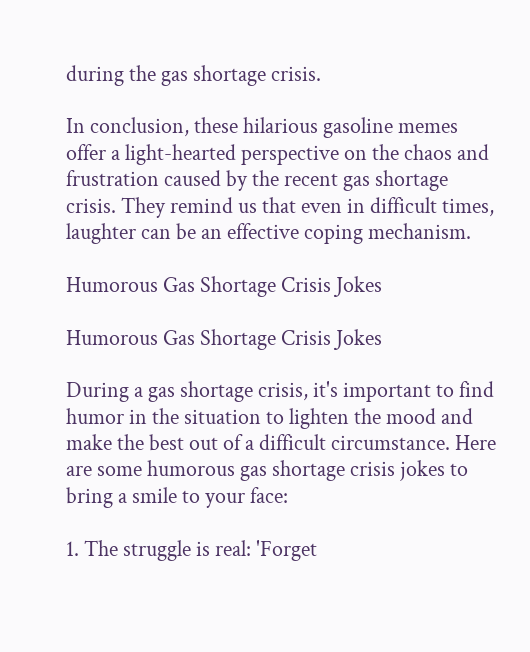during the gas shortage crisis.

In conclusion, these hilarious gasoline memes offer a light-hearted perspective on the chaos and frustration caused by the recent gas shortage crisis. They remind us that even in difficult times, laughter can be an effective coping mechanism.

Humorous Gas Shortage Crisis Jokes

Humorous Gas Shortage Crisis Jokes

During a gas shortage crisis, it's important to find humor in the situation to lighten the mood and make the best out of a difficult circumstance. Here are some humorous gas shortage crisis jokes to bring a smile to your face:

1. The struggle is real: 'Forget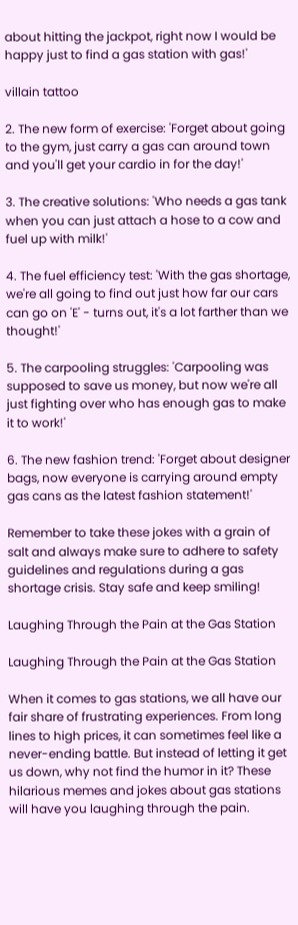about hitting the jackpot, right now I would be happy just to find a gas station with gas!'

villain tattoo

2. The new form of exercise: 'Forget about going to the gym, just carry a gas can around town and you'll get your cardio in for the day!'

3. The creative solutions: 'Who needs a gas tank when you can just attach a hose to a cow and fuel up with milk!'

4. The fuel efficiency test: 'With the gas shortage, we're all going to find out just how far our cars can go on 'E' - turns out, it's a lot farther than we thought!'

5. The carpooling struggles: 'Carpooling was supposed to save us money, but now we're all just fighting over who has enough gas to make it to work!'

6. The new fashion trend: 'Forget about designer bags, now everyone is carrying around empty gas cans as the latest fashion statement!'

Remember to take these jokes with a grain of salt and always make sure to adhere to safety guidelines and regulations during a gas shortage crisis. Stay safe and keep smiling!

Laughing Through the Pain at the Gas Station

Laughing Through the Pain at the Gas Station

When it comes to gas stations, we all have our fair share of frustrating experiences. From long lines to high prices, it can sometimes feel like a never-ending battle. But instead of letting it get us down, why not find the humor in it? These hilarious memes and jokes about gas stations will have you laughing through the pain.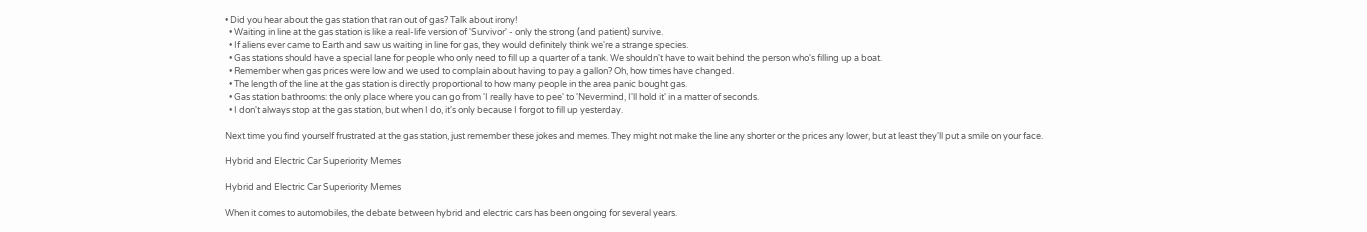• Did you hear about the gas station that ran out of gas? Talk about irony!
  • Waiting in line at the gas station is like a real-life version of 'Survivor' - only the strong (and patient) survive.
  • If aliens ever came to Earth and saw us waiting in line for gas, they would definitely think we're a strange species.
  • Gas stations should have a special lane for people who only need to fill up a quarter of a tank. We shouldn't have to wait behind the person who's filling up a boat.
  • Remember when gas prices were low and we used to complain about having to pay a gallon? Oh, how times have changed.
  • The length of the line at the gas station is directly proportional to how many people in the area panic bought gas.
  • Gas station bathrooms: the only place where you can go from 'I really have to pee' to 'Nevermind, I'll hold it' in a matter of seconds.
  • I don't always stop at the gas station, but when I do, it's only because I forgot to fill up yesterday.

Next time you find yourself frustrated at the gas station, just remember these jokes and memes. They might not make the line any shorter or the prices any lower, but at least they'll put a smile on your face.

Hybrid and Electric Car Superiority Memes

Hybrid and Electric Car Superiority Memes

When it comes to automobiles, the debate between hybrid and electric cars has been ongoing for several years.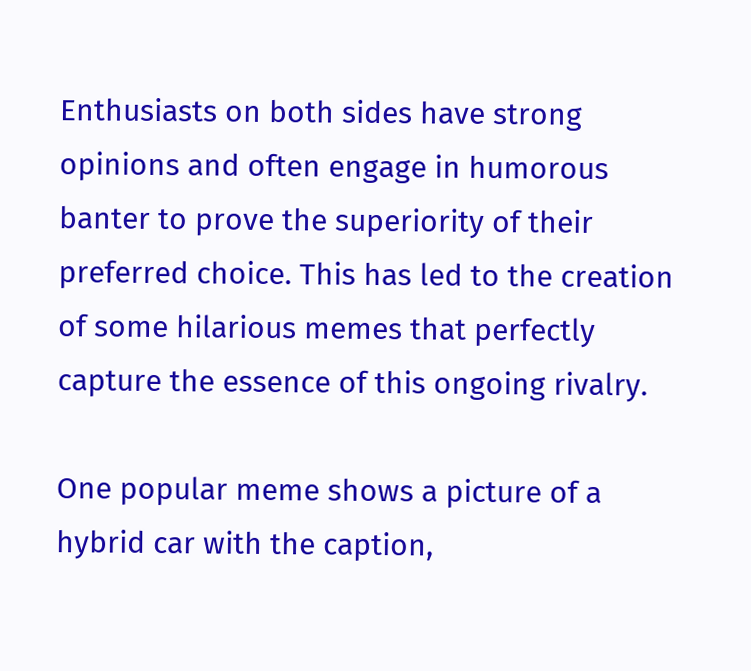Enthusiasts on both sides have strong opinions and often engage in humorous banter to prove the superiority of their preferred choice. This has led to the creation of some hilarious memes that perfectly capture the essence of this ongoing rivalry.

One popular meme shows a picture of a hybrid car with the caption,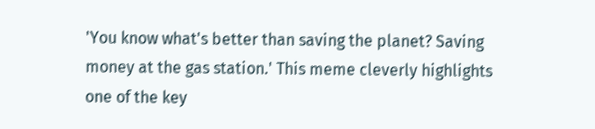'You know what's better than saving the planet? Saving money at the gas station.' This meme cleverly highlights one of the key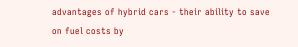advantages of hybrid cars - their ability to save on fuel costs by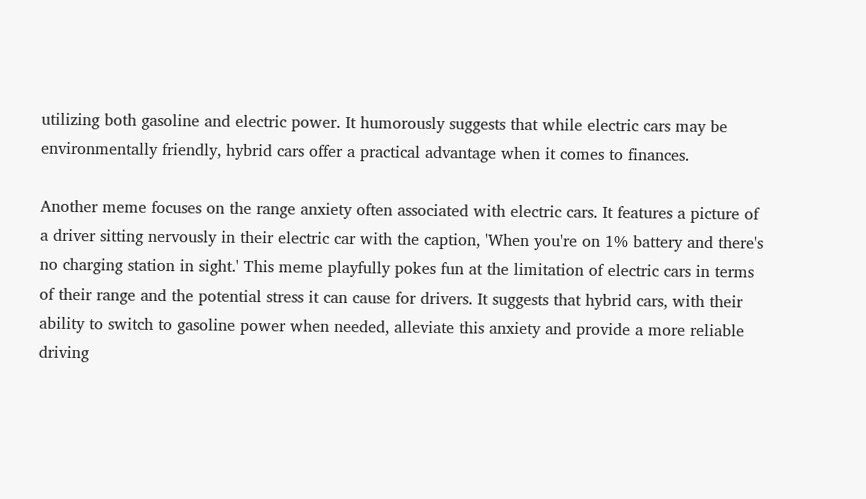utilizing both gasoline and electric power. It humorously suggests that while electric cars may be environmentally friendly, hybrid cars offer a practical advantage when it comes to finances.

Another meme focuses on the range anxiety often associated with electric cars. It features a picture of a driver sitting nervously in their electric car with the caption, 'When you're on 1% battery and there's no charging station in sight.' This meme playfully pokes fun at the limitation of electric cars in terms of their range and the potential stress it can cause for drivers. It suggests that hybrid cars, with their ability to switch to gasoline power when needed, alleviate this anxiety and provide a more reliable driving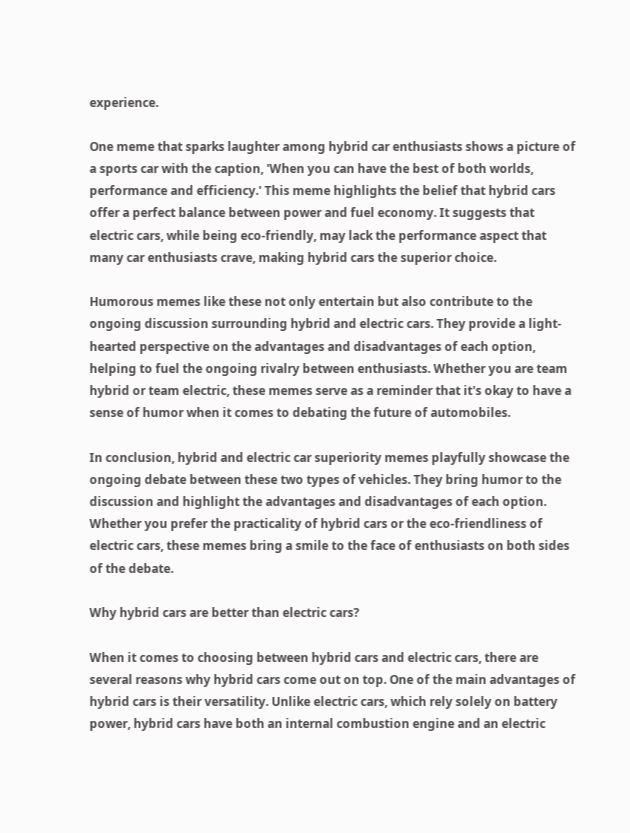experience.

One meme that sparks laughter among hybrid car enthusiasts shows a picture of a sports car with the caption, 'When you can have the best of both worlds, performance and efficiency.' This meme highlights the belief that hybrid cars offer a perfect balance between power and fuel economy. It suggests that electric cars, while being eco-friendly, may lack the performance aspect that many car enthusiasts crave, making hybrid cars the superior choice.

Humorous memes like these not only entertain but also contribute to the ongoing discussion surrounding hybrid and electric cars. They provide a light-hearted perspective on the advantages and disadvantages of each option, helping to fuel the ongoing rivalry between enthusiasts. Whether you are team hybrid or team electric, these memes serve as a reminder that it's okay to have a sense of humor when it comes to debating the future of automobiles.

In conclusion, hybrid and electric car superiority memes playfully showcase the ongoing debate between these two types of vehicles. They bring humor to the discussion and highlight the advantages and disadvantages of each option. Whether you prefer the practicality of hybrid cars or the eco-friendliness of electric cars, these memes bring a smile to the face of enthusiasts on both sides of the debate.

Why hybrid cars are better than electric cars?

When it comes to choosing between hybrid cars and electric cars, there are several reasons why hybrid cars come out on top. One of the main advantages of hybrid cars is their versatility. Unlike electric cars, which rely solely on battery power, hybrid cars have both an internal combustion engine and an electric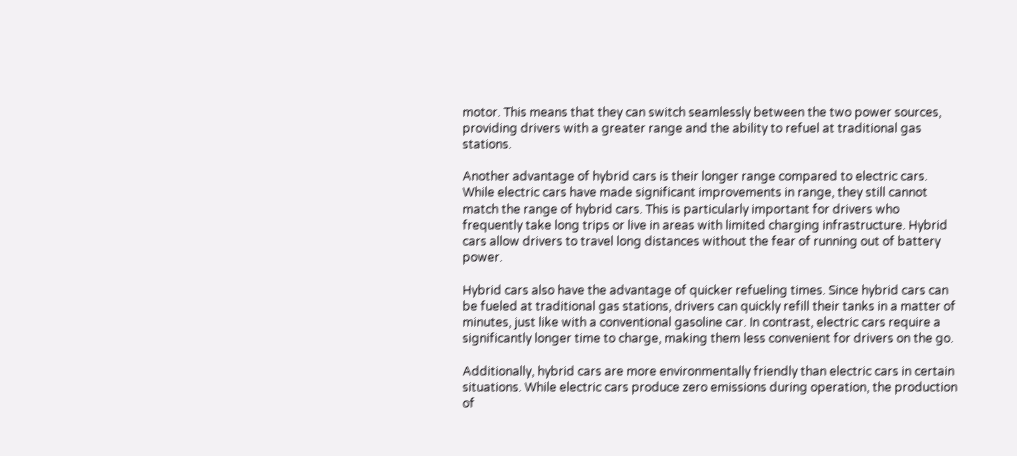motor. This means that they can switch seamlessly between the two power sources, providing drivers with a greater range and the ability to refuel at traditional gas stations.

Another advantage of hybrid cars is their longer range compared to electric cars. While electric cars have made significant improvements in range, they still cannot match the range of hybrid cars. This is particularly important for drivers who frequently take long trips or live in areas with limited charging infrastructure. Hybrid cars allow drivers to travel long distances without the fear of running out of battery power.

Hybrid cars also have the advantage of quicker refueling times. Since hybrid cars can be fueled at traditional gas stations, drivers can quickly refill their tanks in a matter of minutes, just like with a conventional gasoline car. In contrast, electric cars require a significantly longer time to charge, making them less convenient for drivers on the go.

Additionally, hybrid cars are more environmentally friendly than electric cars in certain situations. While electric cars produce zero emissions during operation, the production of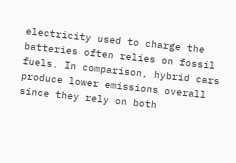electricity used to charge the batteries often relies on fossil fuels. In comparison, hybrid cars produce lower emissions overall since they rely on both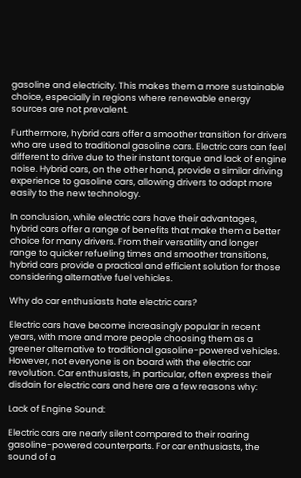gasoline and electricity. This makes them a more sustainable choice, especially in regions where renewable energy sources are not prevalent.

Furthermore, hybrid cars offer a smoother transition for drivers who are used to traditional gasoline cars. Electric cars can feel different to drive due to their instant torque and lack of engine noise. Hybrid cars, on the other hand, provide a similar driving experience to gasoline cars, allowing drivers to adapt more easily to the new technology.

In conclusion, while electric cars have their advantages, hybrid cars offer a range of benefits that make them a better choice for many drivers. From their versatility and longer range to quicker refueling times and smoother transitions, hybrid cars provide a practical and efficient solution for those considering alternative fuel vehicles.

Why do car enthusiasts hate electric cars?

Electric cars have become increasingly popular in recent years, with more and more people choosing them as a greener alternative to traditional gasoline-powered vehicles. However, not everyone is on board with the electric car revolution. Car enthusiasts, in particular, often express their disdain for electric cars and here are a few reasons why:

Lack of Engine Sound:

Electric cars are nearly silent compared to their roaring gasoline-powered counterparts. For car enthusiasts, the sound of a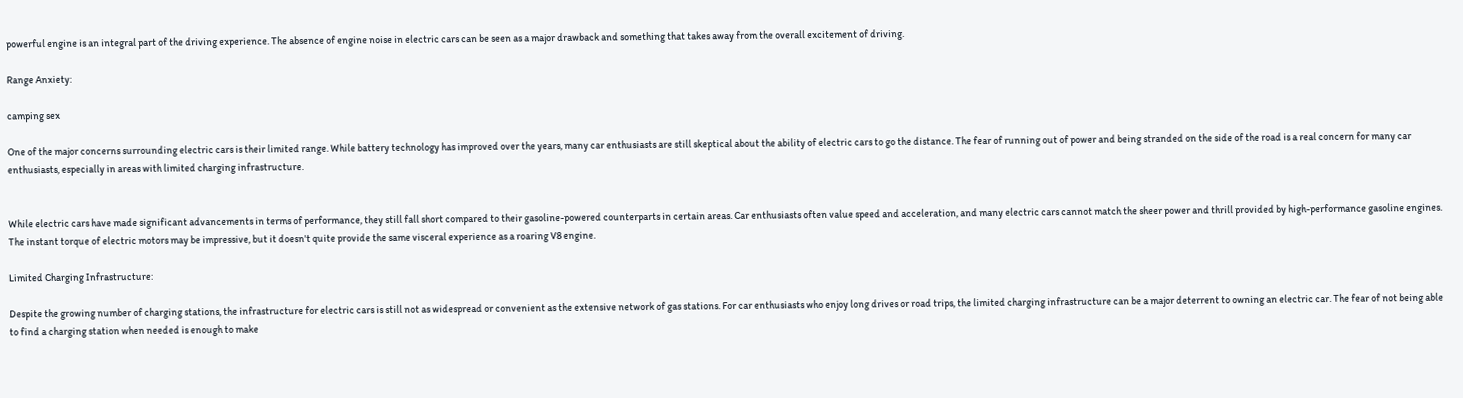powerful engine is an integral part of the driving experience. The absence of engine noise in electric cars can be seen as a major drawback and something that takes away from the overall excitement of driving.

Range Anxiety:

camping sex

One of the major concerns surrounding electric cars is their limited range. While battery technology has improved over the years, many car enthusiasts are still skeptical about the ability of electric cars to go the distance. The fear of running out of power and being stranded on the side of the road is a real concern for many car enthusiasts, especially in areas with limited charging infrastructure.


While electric cars have made significant advancements in terms of performance, they still fall short compared to their gasoline-powered counterparts in certain areas. Car enthusiasts often value speed and acceleration, and many electric cars cannot match the sheer power and thrill provided by high-performance gasoline engines. The instant torque of electric motors may be impressive, but it doesn't quite provide the same visceral experience as a roaring V8 engine.

Limited Charging Infrastructure:

Despite the growing number of charging stations, the infrastructure for electric cars is still not as widespread or convenient as the extensive network of gas stations. For car enthusiasts who enjoy long drives or road trips, the limited charging infrastructure can be a major deterrent to owning an electric car. The fear of not being able to find a charging station when needed is enough to make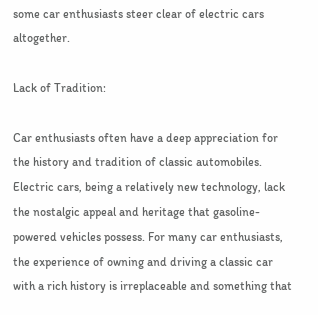some car enthusiasts steer clear of electric cars altogether.

Lack of Tradition:

Car enthusiasts often have a deep appreciation for the history and tradition of classic automobiles. Electric cars, being a relatively new technology, lack the nostalgic appeal and heritage that gasoline-powered vehicles possess. For many car enthusiasts, the experience of owning and driving a classic car with a rich history is irreplaceable and something that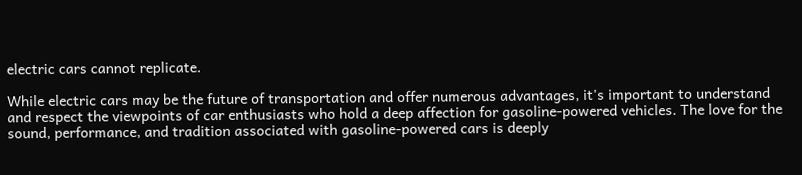electric cars cannot replicate.

While electric cars may be the future of transportation and offer numerous advantages, it's important to understand and respect the viewpoints of car enthusiasts who hold a deep affection for gasoline-powered vehicles. The love for the sound, performance, and tradition associated with gasoline-powered cars is deeply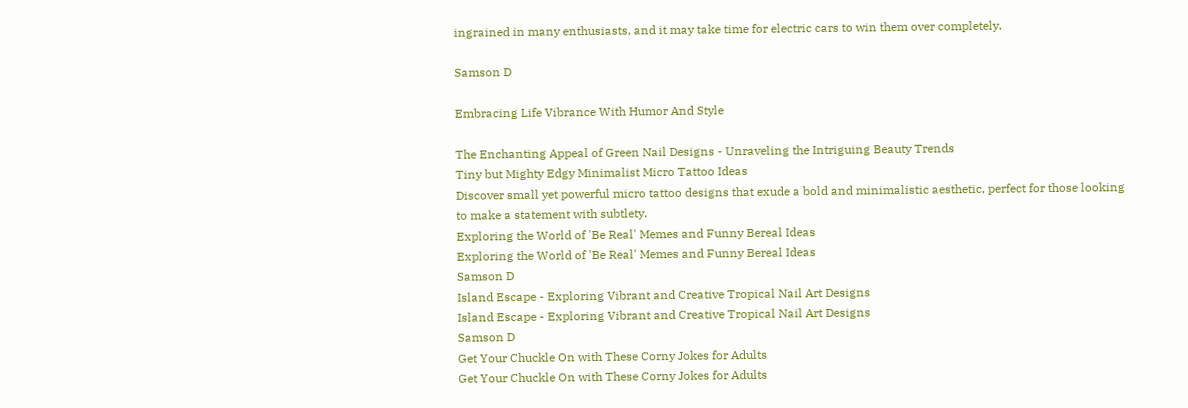ingrained in many enthusiasts, and it may take time for electric cars to win them over completely.

Samson D

Embracing Life Vibrance With Humor And Style

The Enchanting Appeal of Green Nail Designs - Unraveling the Intriguing Beauty Trends
Tiny but Mighty Edgy Minimalist Micro Tattoo Ideas
Discover small yet powerful micro tattoo designs that exude a bold and minimalistic aesthetic, perfect for those looking to make a statement with subtlety.
Exploring the World of 'Be Real' Memes and Funny Bereal Ideas
Exploring the World of 'Be Real' Memes and Funny Bereal Ideas
Samson D
Island Escape - Exploring Vibrant and Creative Tropical Nail Art Designs
Island Escape - Exploring Vibrant and Creative Tropical Nail Art Designs
Samson D
Get Your Chuckle On with These Corny Jokes for Adults
Get Your Chuckle On with These Corny Jokes for Adults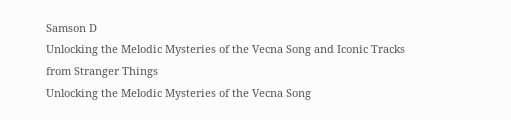Samson D
Unlocking the Melodic Mysteries of the Vecna Song and Iconic Tracks from Stranger Things
Unlocking the Melodic Mysteries of the Vecna Song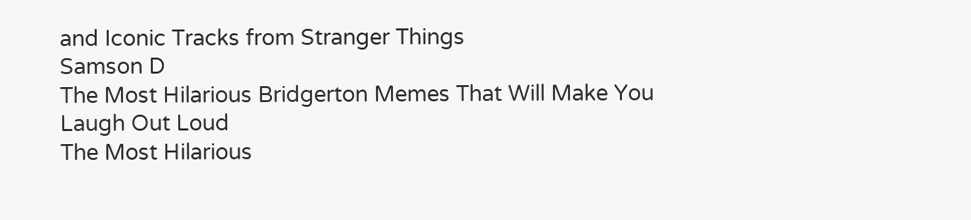and Iconic Tracks from Stranger Things
Samson D
The Most Hilarious Bridgerton Memes That Will Make You Laugh Out Loud
The Most Hilarious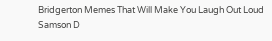Bridgerton Memes That Will Make You Laugh Out Loud
Samson D